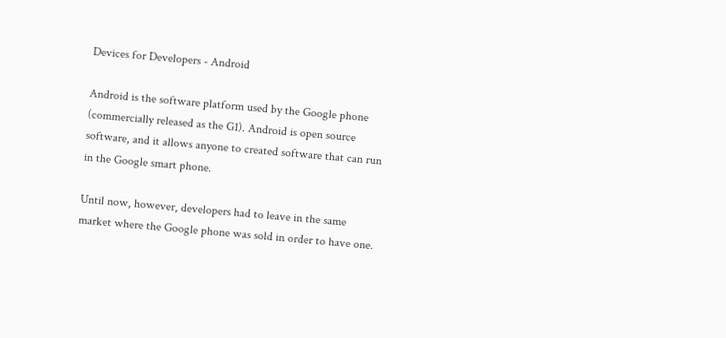Devices for Developers - Android

Android is the software platform used by the Google phone (commercially released as the G1). Android is open source software, and it allows anyone to created software that can run in the Google smart phone.

Until now, however, developers had to leave in the same market where the Google phone was sold in order to have one.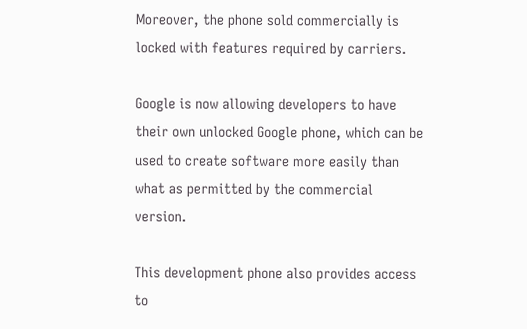Moreover, the phone sold commercially is locked with features required by carriers.

Google is now allowing developers to have their own unlocked Google phone, which can be used to create software more easily than what as permitted by the commercial version.

This development phone also provides access to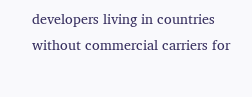developers living in countries without commercial carriers for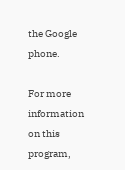the Google phone.

For more information on this program,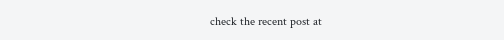check the recent post at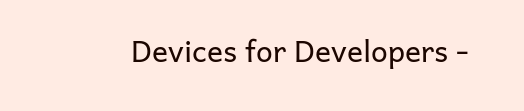Devices for Developers -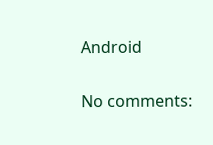Android

No comments: